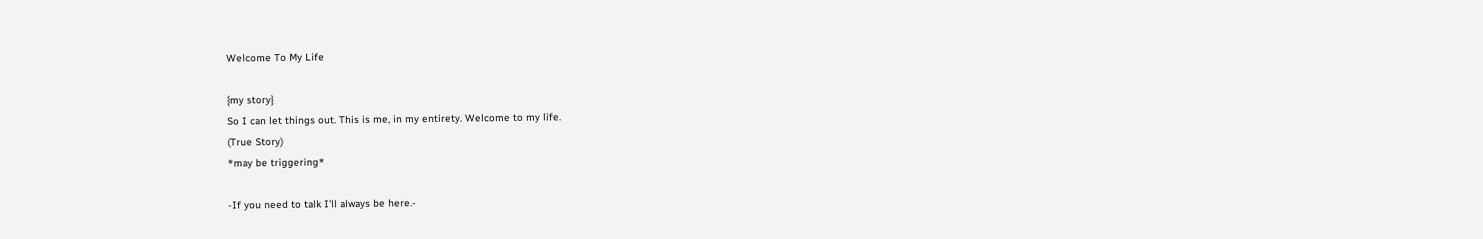Welcome To My Life

{my story}
So I can let things out. This is me, in my entirety. Welcome to my life.
(True Story)
*may be triggering*

-If you need to talk I'll always be here.-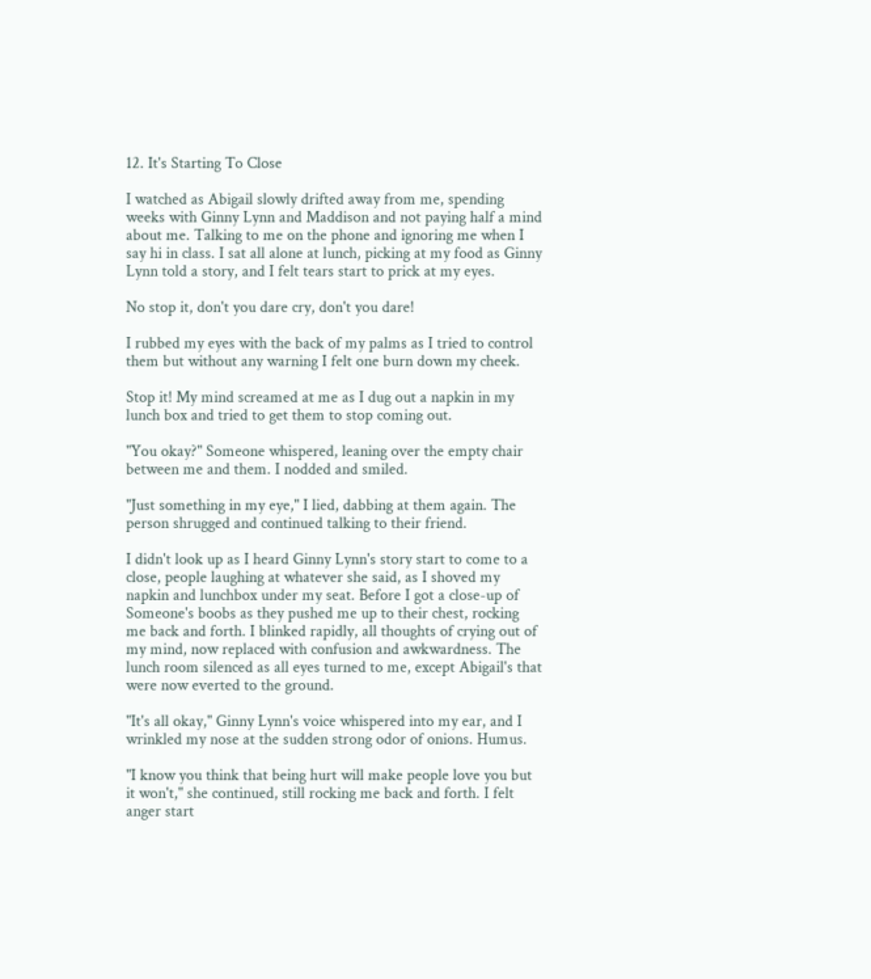12. It's Starting To Close

I watched as Abigail slowly drifted away from me, spending weeks with Ginny Lynn and Maddison and not paying half a mind about me. Talking to me on the phone and ignoring me when I say hi in class. I sat all alone at lunch, picking at my food as Ginny Lynn told a story, and I felt tears start to prick at my eyes.

No stop it, don't you dare cry, don't you dare!

I rubbed my eyes with the back of my palms as I tried to control them but without any warning I felt one burn down my cheek.

Stop it! My mind screamed at me as I dug out a napkin in my lunch box and tried to get them to stop coming out.

"You okay?" Someone whispered, leaning over the empty chair between me and them. I nodded and smiled.

"Just something in my eye," I lied, dabbing at them again. The person shrugged and continued talking to their friend.

I didn't look up as I heard Ginny Lynn's story start to come to a close, people laughing at whatever she said, as I shoved my napkin and lunchbox under my seat. Before I got a close-up of Someone's boobs as they pushed me up to their chest, rocking me back and forth. I blinked rapidly, all thoughts of crying out of my mind, now replaced with confusion and awkwardness. The lunch room silenced as all eyes turned to me, except Abigail's that were now everted to the ground.

"It's all okay," Ginny Lynn's voice whispered into my ear, and I wrinkled my nose at the sudden strong odor of onions. Humus.

"I know you think that being hurt will make people love you but it won't," she continued, still rocking me back and forth. I felt anger start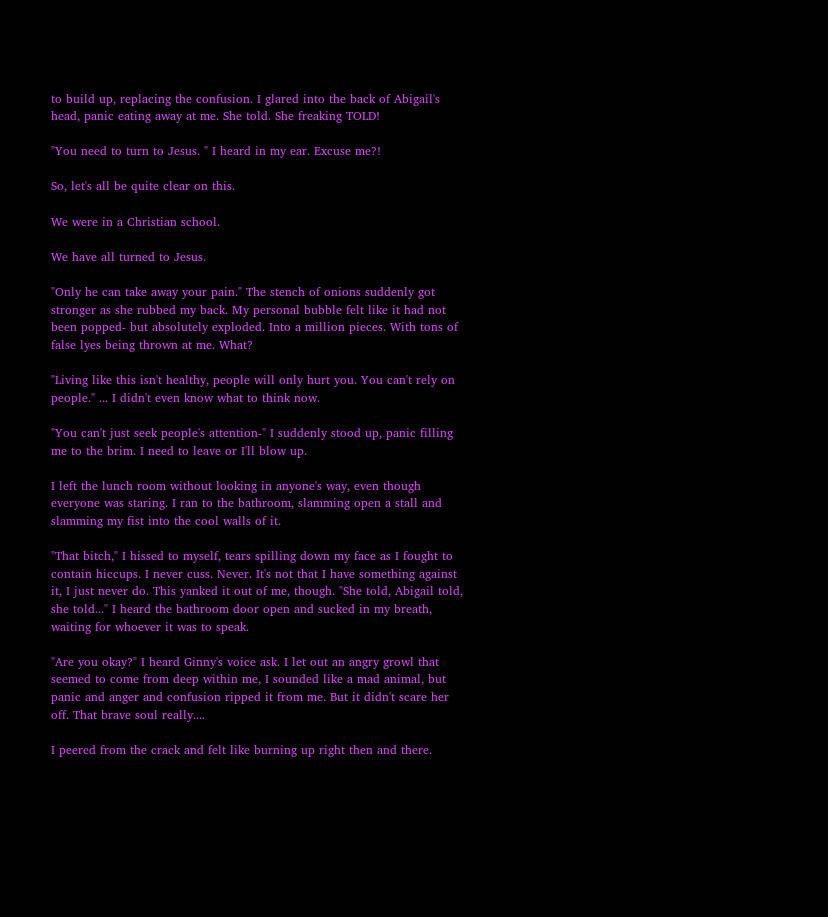to build up, replacing the confusion. I glared into the back of Abigail's head, panic eating away at me. She told. She freaking TOLD!

"You need to turn to Jesus. " I heard in my ear. Excuse me?!

So, let's all be quite clear on this.

We were in a Christian school.

We have all turned to Jesus.

"Only he can take away your pain." The stench of onions suddenly got stronger as she rubbed my back. My personal bubble felt like it had not been popped- but absolutely exploded. Into a million pieces. With tons of false lyes being thrown at me. What?

"Living like this isn't healthy, people will only hurt you. You can't rely on people." ... I didn't even know what to think now.

"You can't just seek people's attention-" I suddenly stood up, panic filling me to the brim. I need to leave or I'll blow up.

I left the lunch room without looking in anyone's way, even though everyone was staring. I ran to the bathroom, slamming open a stall and slamming my fist into the cool walls of it.

"That bitch," I hissed to myself, tears spilling down my face as I fought to contain hiccups. I never cuss. Never. It's not that I have something against it, I just never do. This yanked it out of me, though. "She told, Abigail told, she told..." I heard the bathroom door open and sucked in my breath, waiting for whoever it was to speak.

"Are you okay?" I heard Ginny's voice ask. I let out an angry growl that seemed to come from deep within me, I sounded like a mad animal, but panic and anger and confusion ripped it from me. But it didn't scare her off. That brave soul really....

I peered from the crack and felt like burning up right then and there.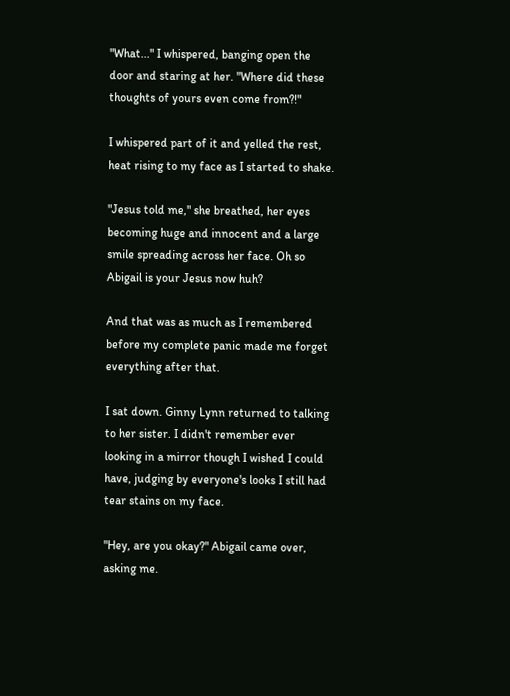"What..." I whispered, banging open the door and staring at her. "Where did these thoughts of yours even come from?!"

I whispered part of it and yelled the rest, heat rising to my face as I started to shake.

"Jesus told me," she breathed, her eyes becoming huge and innocent and a large smile spreading across her face. Oh so Abigail is your Jesus now huh?

And that was as much as I remembered before my complete panic made me forget everything after that.

I sat down. Ginny Lynn returned to talking to her sister. I didn't remember ever looking in a mirror though I wished I could have, judging by everyone's looks I still had tear stains on my face.

"Hey, are you okay?" Abigail came over, asking me.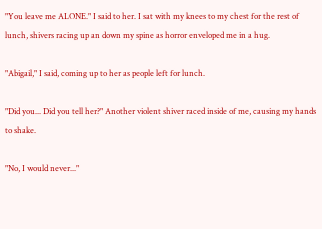"You leave me ALONE." I said to her. I sat with my knees to my chest for the rest of lunch, shivers racing up an down my spine as horror enveloped me in a hug.

"Abigail," I said, coming up to her as people left for lunch.

"Did you... Did you tell her?" Another violent shiver raced inside of me, causing my hands to shake.

"No, I would never..."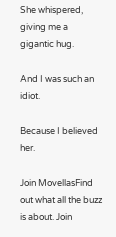She whispered, giving me a gigantic hug.

And I was such an idiot.

Because I believed her.

Join MovellasFind out what all the buzz is about. Join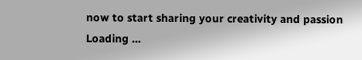now to start sharing your creativity and passion
Loading ...